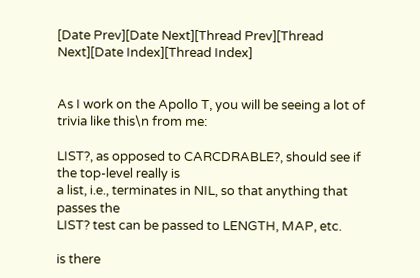[Date Prev][Date Next][Thread Prev][Thread Next][Date Index][Thread Index]


As I work on the Apollo T, you will be seeing a lot of trivia like this\n from me:

LIST?, as opposed to CARCDRABLE?, should see if the top-level really is
a list, i.e., terminates in NIL, so that anything that passes the
LIST? test can be passed to LENGTH, MAP, etc.

is there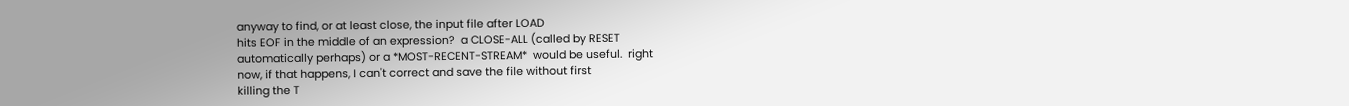anyway to find, or at least close, the input file after LOAD
hits EOF in the middle of an expression?  a CLOSE-ALL (called by RESET
automatically perhaps) or a *MOST-RECENT-STREAM*  would be useful.  right
now, if that happens, I can't correct and save the file without first
killing the T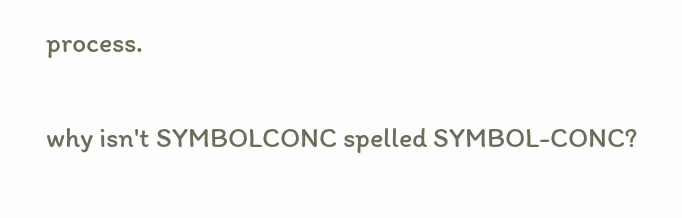process.

why isn't SYMBOLCONC spelled SYMBOL-CONC?